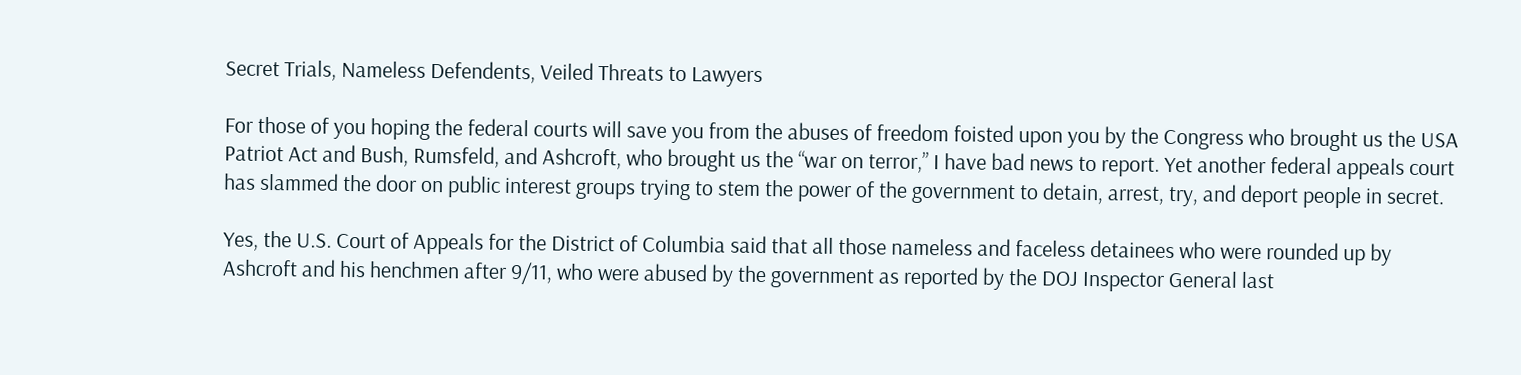Secret Trials, Nameless Defendents, Veiled Threats to Lawyers

For those of you hoping the federal courts will save you from the abuses of freedom foisted upon you by the Congress who brought us the USA Patriot Act and Bush, Rumsfeld, and Ashcroft, who brought us the “war on terror,” I have bad news to report. Yet another federal appeals court has slammed the door on public interest groups trying to stem the power of the government to detain, arrest, try, and deport people in secret.

Yes, the U.S. Court of Appeals for the District of Columbia said that all those nameless and faceless detainees who were rounded up by Ashcroft and his henchmen after 9/11, who were abused by the government as reported by the DOJ Inspector General last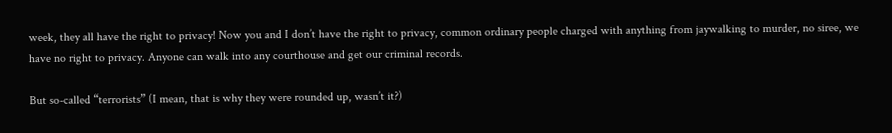week, they all have the right to privacy! Now you and I don’t have the right to privacy, common ordinary people charged with anything from jaywalking to murder, no siree, we have no right to privacy. Anyone can walk into any courthouse and get our criminal records.

But so-called “terrorists” (I mean, that is why they were rounded up, wasn’t it?)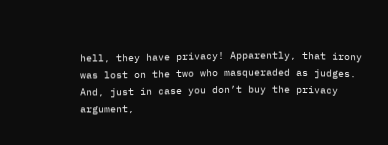hell, they have privacy! Apparently, that irony was lost on the two who masqueraded as judges. And, just in case you don’t buy the privacy argument,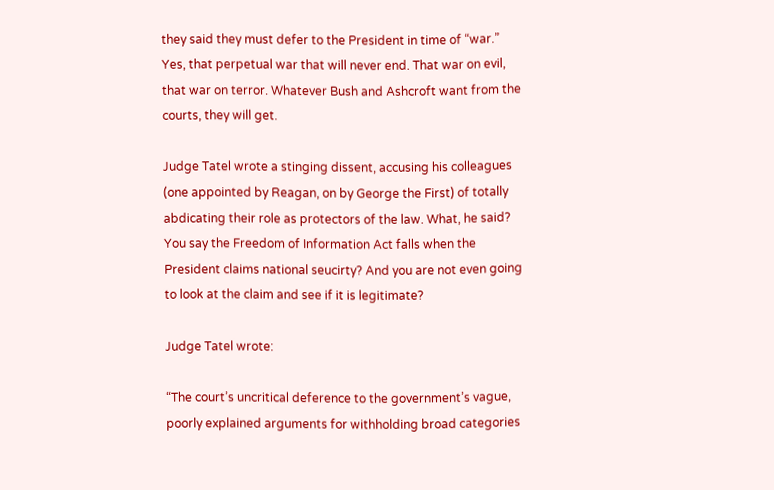they said they must defer to the President in time of “war.” Yes, that perpetual war that will never end. That war on evil, that war on terror. Whatever Bush and Ashcroft want from the courts, they will get.

Judge Tatel wrote a stinging dissent, accusing his colleagues (one appointed by Reagan, on by George the First) of totally abdicating their role as protectors of the law. What, he said? You say the Freedom of Information Act falls when the President claims national seucirty? And you are not even going to look at the claim and see if it is legitimate?

Judge Tatel wrote:

“The court’s uncritical deference to the government’s vague, poorly explained arguments for withholding broad categories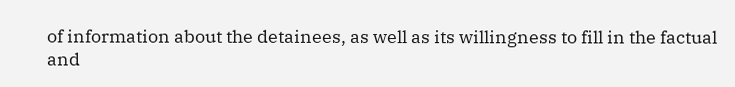of information about the detainees, as well as its willingness to fill in the factual and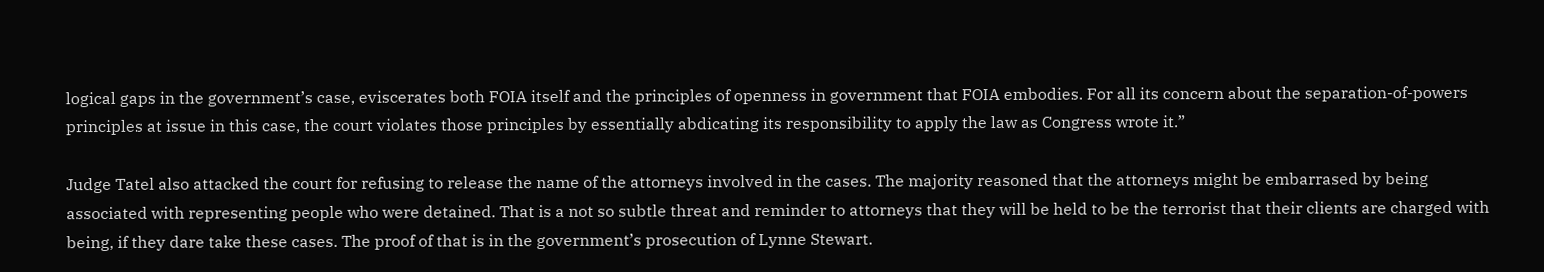logical gaps in the government’s case, eviscerates both FOIA itself and the principles of openness in government that FOIA embodies. For all its concern about the separation-of-powers principles at issue in this case, the court violates those principles by essentially abdicating its responsibility to apply the law as Congress wrote it.”

Judge Tatel also attacked the court for refusing to release the name of the attorneys involved in the cases. The majority reasoned that the attorneys might be embarrased by being associated with representing people who were detained. That is a not so subtle threat and reminder to attorneys that they will be held to be the terrorist that their clients are charged with being, if they dare take these cases. The proof of that is in the government’s prosecution of Lynne Stewart.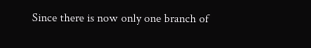Since there is now only one branch of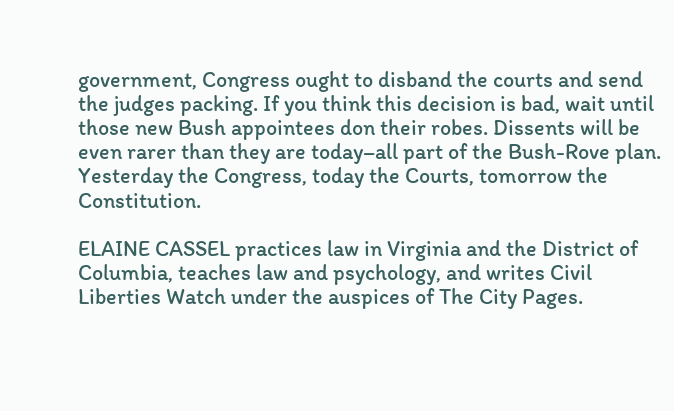government, Congress ought to disband the courts and send the judges packing. If you think this decision is bad, wait until those new Bush appointees don their robes. Dissents will be even rarer than they are today–all part of the Bush-Rove plan. Yesterday the Congress, today the Courts, tomorrow the Constitution.

ELAINE CASSEL practices law in Virginia and the District of Columbia, teaches law and psychology, and writes Civil Liberties Watch under the auspices of The City Pages.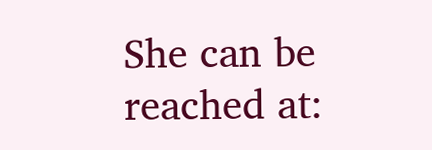She can be reached at: